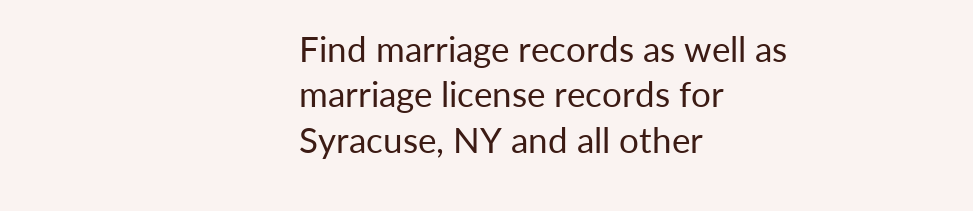Find marriage records as well as marriage license records for Syracuse, NY and all other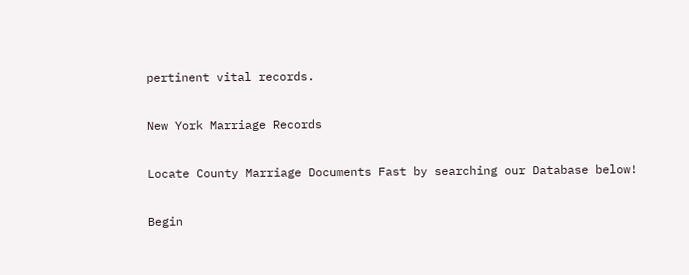pertinent vital records.

New York Marriage Records

Locate County Marriage Documents Fast by searching our Database below!

Begin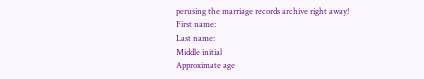perusing the marriage records archive right away!
First name:
Last name:
Middle initial
Approximate age